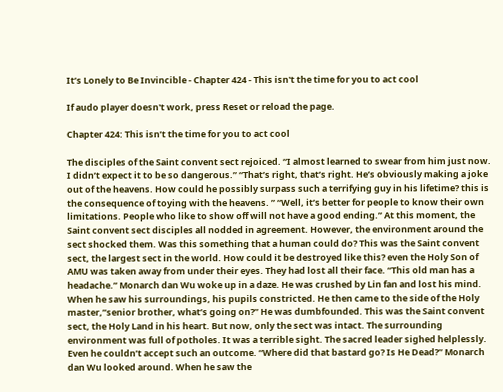It’s Lonely to Be Invincible - Chapter 424 - This isn't the time for you to act cool

If audo player doesn't work, press Reset or reload the page.

Chapter 424: This isn’t the time for you to act cool

The disciples of the Saint convent sect rejoiced. “I almost learned to swear from him just now. I didn’t expect it to be so dangerous.” “That’s right, that’s right. He’s obviously making a joke out of the heavens. How could he possibly surpass such a terrifying guy in his lifetime? this is the consequence of toying with the heavens. ” “Well, it’s better for people to know their own limitations. People who like to show off will not have a good ending.” At this moment, the Saint convent sect disciples all nodded in agreement. However, the environment around the sect shocked them. Was this something that a human could do? This was the Saint convent sect, the largest sect in the world. How could it be destroyed like this? even the Holy Son of AMU was taken away from under their eyes. They had lost all their face. “This old man has a headache.” Monarch dan Wu woke up in a daze. He was crushed by Lin fan and lost his mind. When he saw his surroundings, his pupils constricted. He then came to the side of the Holy master,”senior brother, what’s going on?” He was dumbfounded. This was the Saint convent sect, the Holy Land in his heart. But now, only the sect was intact. The surrounding environment was full of potholes. It was a terrible sight. The sacred leader sighed helplessly. Even he couldn’t accept such an outcome. “Where did that bastard go? Is He Dead?” Monarch dan Wu looked around. When he saw the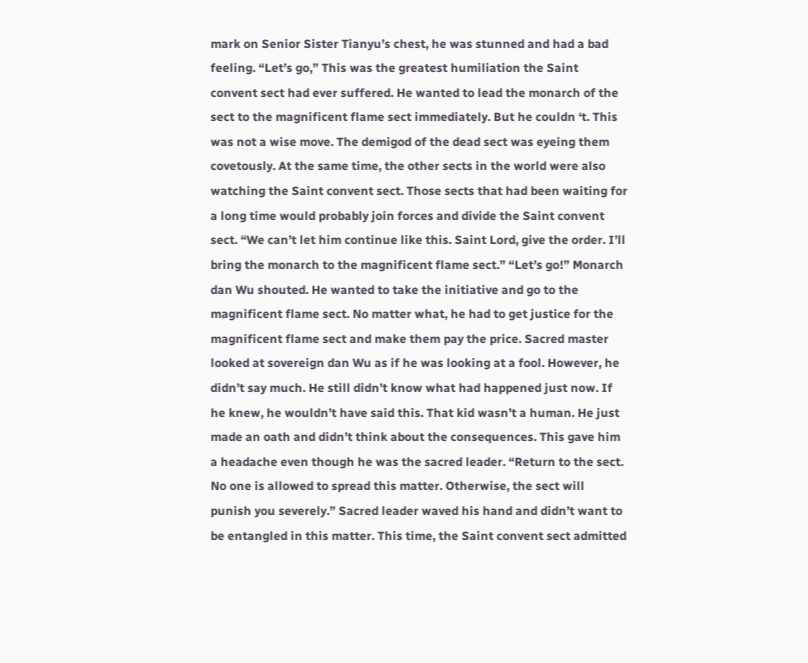mark on Senior Sister Tianyu’s chest, he was stunned and had a bad feeling. “Let’s go,” This was the greatest humiliation the Saint convent sect had ever suffered. He wanted to lead the monarch of the sect to the magnificent flame sect immediately. But he couldn ‘t. This was not a wise move. The demigod of the dead sect was eyeing them covetously. At the same time, the other sects in the world were also watching the Saint convent sect. Those sects that had been waiting for a long time would probably join forces and divide the Saint convent sect. “We can’t let him continue like this. Saint Lord, give the order. I’ll bring the monarch to the magnificent flame sect.” “Let’s go!” Monarch dan Wu shouted. He wanted to take the initiative and go to the magnificent flame sect. No matter what, he had to get justice for the magnificent flame sect and make them pay the price. Sacred master looked at sovereign dan Wu as if he was looking at a fool. However, he didn’t say much. He still didn’t know what had happened just now. If he knew, he wouldn’t have said this. That kid wasn’t a human. He just made an oath and didn’t think about the consequences. This gave him a headache even though he was the sacred leader. “Return to the sect. No one is allowed to spread this matter. Otherwise, the sect will punish you severely.” Sacred leader waved his hand and didn’t want to be entangled in this matter. This time, the Saint convent sect admitted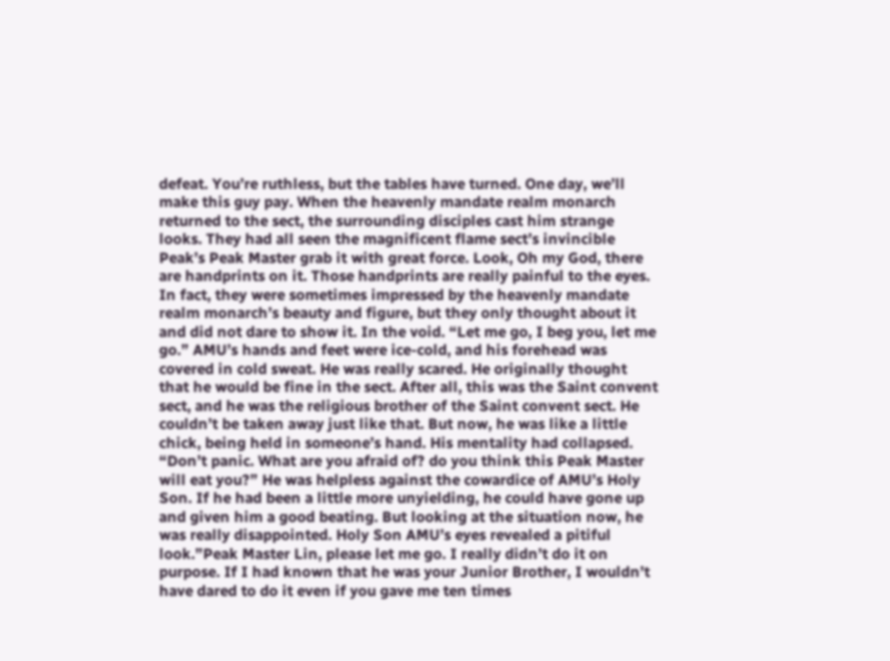defeat. You’re ruthless, but the tables have turned. One day, we’ll make this guy pay. When the heavenly mandate realm monarch returned to the sect, the surrounding disciples cast him strange looks. They had all seen the magnificent flame sect’s invincible Peak’s Peak Master grab it with great force. Look, Oh my God, there are handprints on it. Those handprints are really painful to the eyes. In fact, they were sometimes impressed by the heavenly mandate realm monarch’s beauty and figure, but they only thought about it and did not dare to show it. In the void. “Let me go, I beg you, let me go.” AMU’s hands and feet were ice-cold, and his forehead was covered in cold sweat. He was really scared. He originally thought that he would be fine in the sect. After all, this was the Saint convent sect, and he was the religious brother of the Saint convent sect. He couldn’t be taken away just like that. But now, he was like a little chick, being held in someone’s hand. His mentality had collapsed. “Don’t panic. What are you afraid of? do you think this Peak Master will eat you?” He was helpless against the cowardice of AMU’s Holy Son. If he had been a little more unyielding, he could have gone up and given him a good beating. But looking at the situation now, he was really disappointed. Holy Son AMU’s eyes revealed a pitiful look.”Peak Master Lin, please let me go. I really didn’t do it on purpose. If I had known that he was your Junior Brother, I wouldn’t have dared to do it even if you gave me ten times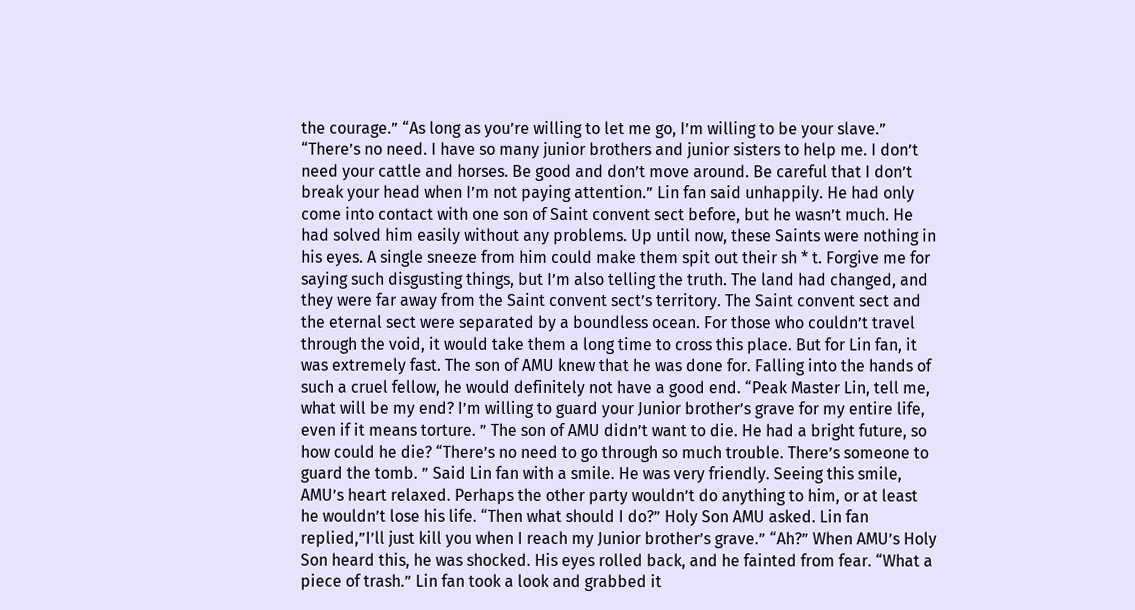the courage.” “As long as you’re willing to let me go, I’m willing to be your slave.” “There’s no need. I have so many junior brothers and junior sisters to help me. I don’t need your cattle and horses. Be good and don’t move around. Be careful that I don’t break your head when I’m not paying attention.” Lin fan said unhappily. He had only come into contact with one son of Saint convent sect before, but he wasn’t much. He had solved him easily without any problems. Up until now, these Saints were nothing in his eyes. A single sneeze from him could make them spit out their sh * t. Forgive me for saying such disgusting things, but I’m also telling the truth. The land had changed, and they were far away from the Saint convent sect’s territory. The Saint convent sect and the eternal sect were separated by a boundless ocean. For those who couldn’t travel through the void, it would take them a long time to cross this place. But for Lin fan, it was extremely fast. The son of AMU knew that he was done for. Falling into the hands of such a cruel fellow, he would definitely not have a good end. “Peak Master Lin, tell me, what will be my end? I’m willing to guard your Junior brother’s grave for my entire life, even if it means torture. ” The son of AMU didn’t want to die. He had a bright future, so how could he die? “There’s no need to go through so much trouble. There’s someone to guard the tomb. ” Said Lin fan with a smile. He was very friendly. Seeing this smile, AMU’s heart relaxed. Perhaps the other party wouldn’t do anything to him, or at least he wouldn’t lose his life. “Then what should I do?” Holy Son AMU asked. Lin fan replied,”I’ll just kill you when I reach my Junior brother’s grave.” “Ah?” When AMU’s Holy Son heard this, he was shocked. His eyes rolled back, and he fainted from fear. “What a piece of trash.” Lin fan took a look and grabbed it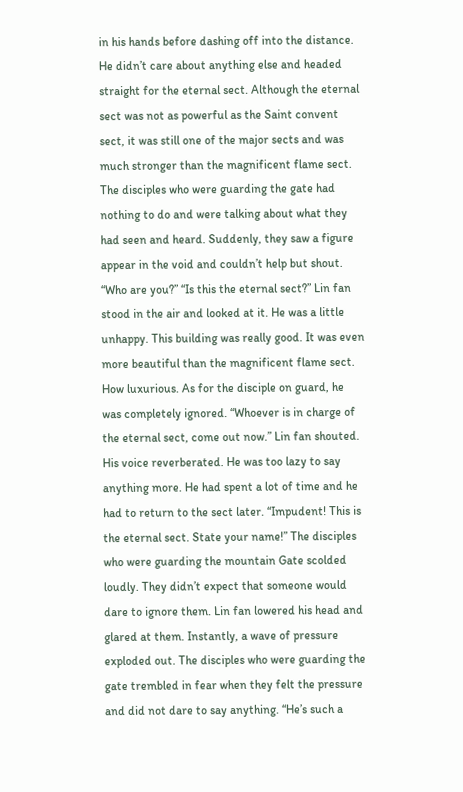in his hands before dashing off into the distance. He didn’t care about anything else and headed straight for the eternal sect. Although the eternal sect was not as powerful as the Saint convent sect, it was still one of the major sects and was much stronger than the magnificent flame sect. The disciples who were guarding the gate had nothing to do and were talking about what they had seen and heard. Suddenly, they saw a figure appear in the void and couldn’t help but shout. “Who are you?” “Is this the eternal sect?” Lin fan stood in the air and looked at it. He was a little unhappy. This building was really good. It was even more beautiful than the magnificent flame sect. How luxurious. As for the disciple on guard, he was completely ignored. “Whoever is in charge of the eternal sect, come out now.” Lin fan shouted. His voice reverberated. He was too lazy to say anything more. He had spent a lot of time and he had to return to the sect later. “Impudent! This is the eternal sect. State your name!” The disciples who were guarding the mountain Gate scolded loudly. They didn’t expect that someone would dare to ignore them. Lin fan lowered his head and glared at them. Instantly, a wave of pressure exploded out. The disciples who were guarding the gate trembled in fear when they felt the pressure and did not dare to say anything. “He’s such a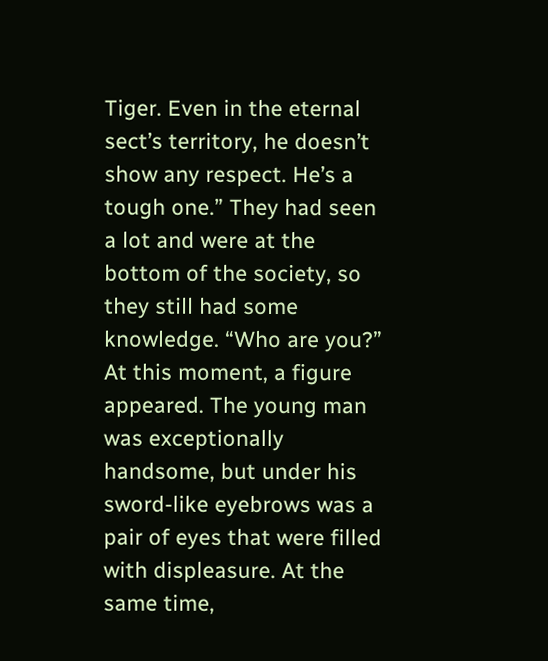Tiger. Even in the eternal sect’s territory, he doesn’t show any respect. He’s a tough one.” They had seen a lot and were at the bottom of the society, so they still had some knowledge. “Who are you?” At this moment, a figure appeared. The young man was exceptionally handsome, but under his sword-like eyebrows was a pair of eyes that were filled with displeasure. At the same time,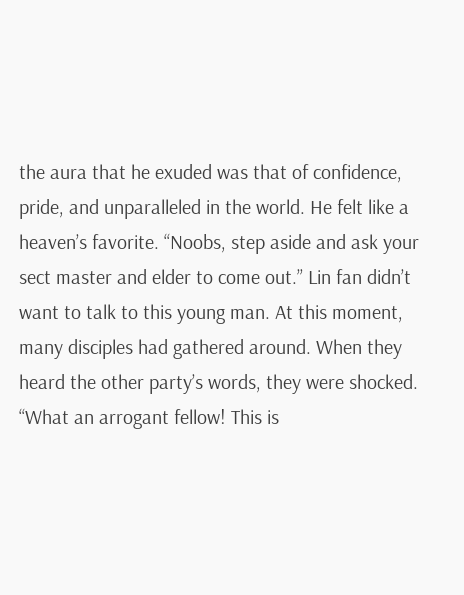the aura that he exuded was that of confidence, pride, and unparalleled in the world. He felt like a heaven’s favorite. “Noobs, step aside and ask your sect master and elder to come out.” Lin fan didn’t want to talk to this young man. At this moment, many disciples had gathered around. When they heard the other party’s words, they were shocked. “What an arrogant fellow! This is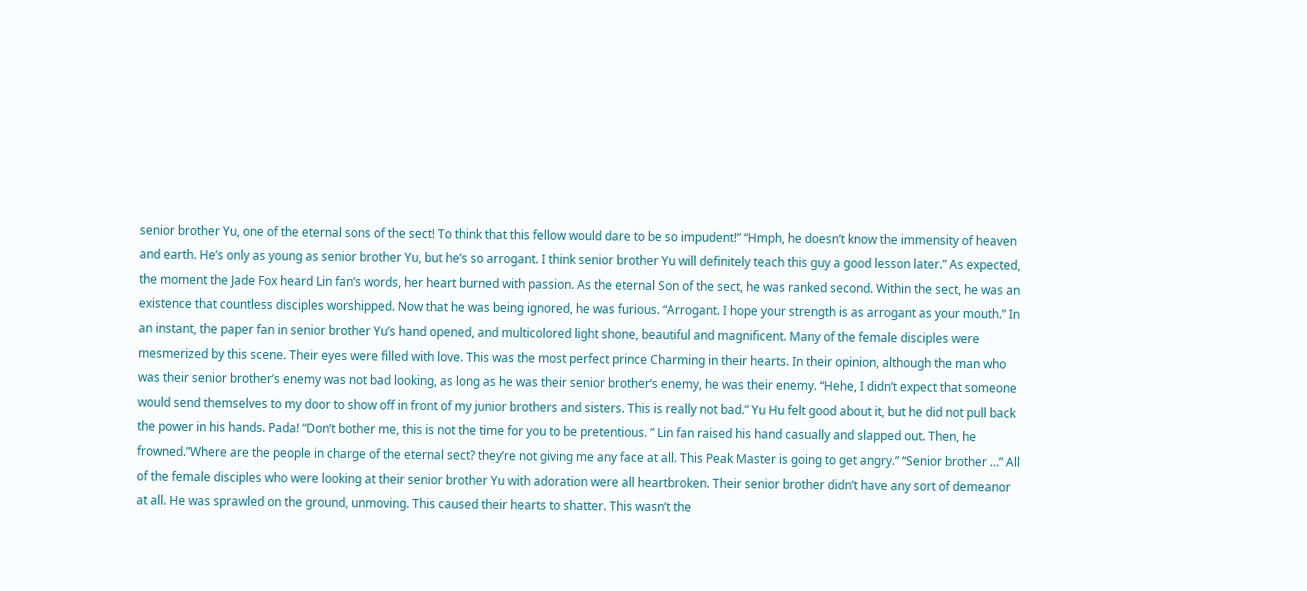senior brother Yu, one of the eternal sons of the sect! To think that this fellow would dare to be so impudent!” “Hmph, he doesn’t know the immensity of heaven and earth. He’s only as young as senior brother Yu, but he’s so arrogant. I think senior brother Yu will definitely teach this guy a good lesson later.” As expected, the moment the Jade Fox heard Lin fan’s words, her heart burned with passion. As the eternal Son of the sect, he was ranked second. Within the sect, he was an existence that countless disciples worshipped. Now that he was being ignored, he was furious. “Arrogant. I hope your strength is as arrogant as your mouth.” In an instant, the paper fan in senior brother Yu’s hand opened, and multicolored light shone, beautiful and magnificent. Many of the female disciples were mesmerized by this scene. Their eyes were filled with love. This was the most perfect prince Charming in their hearts. In their opinion, although the man who was their senior brother’s enemy was not bad looking, as long as he was their senior brother’s enemy, he was their enemy. “Hehe, I didn’t expect that someone would send themselves to my door to show off in front of my junior brothers and sisters. This is really not bad.” Yu Hu felt good about it, but he did not pull back the power in his hands. Pada! “Don’t bother me, this is not the time for you to be pretentious. ” Lin fan raised his hand casually and slapped out. Then, he frowned.”Where are the people in charge of the eternal sect? they’re not giving me any face at all. This Peak Master is going to get angry.” “Senior brother …” All of the female disciples who were looking at their senior brother Yu with adoration were all heartbroken. Their senior brother didn’t have any sort of demeanor at all. He was sprawled on the ground, unmoving. This caused their hearts to shatter. This wasn’t the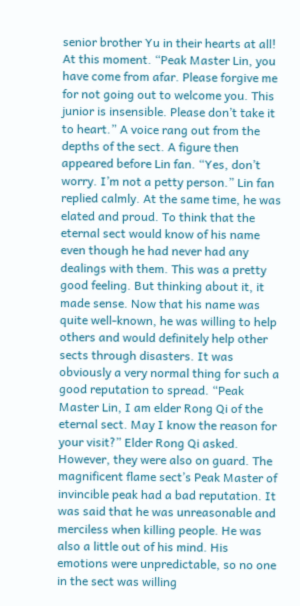senior brother Yu in their hearts at all! At this moment. “Peak Master Lin, you have come from afar. Please forgive me for not going out to welcome you. This junior is insensible. Please don’t take it to heart.” A voice rang out from the depths of the sect. A figure then appeared before Lin fan. “Yes, don’t worry. I’m not a petty person.” Lin fan replied calmly. At the same time, he was elated and proud. To think that the eternal sect would know of his name even though he had never had any dealings with them. This was a pretty good feeling. But thinking about it, it made sense. Now that his name was quite well-known, he was willing to help others and would definitely help other sects through disasters. It was obviously a very normal thing for such a good reputation to spread. “Peak Master Lin, I am elder Rong Qi of the eternal sect. May I know the reason for your visit?” Elder Rong Qi asked. However, they were also on guard. The magnificent flame sect’s Peak Master of invincible peak had a bad reputation. It was said that he was unreasonable and merciless when killing people. He was also a little out of his mind. His emotions were unpredictable, so no one in the sect was willing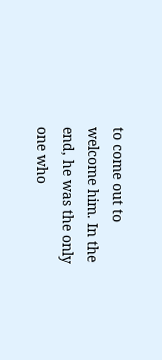to come out to welcome him. In the end, he was the only one who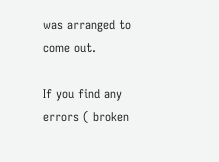was arranged to come out.

If you find any errors ( broken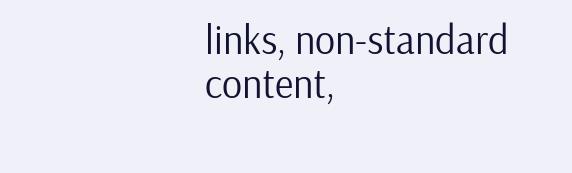links, non-standard content,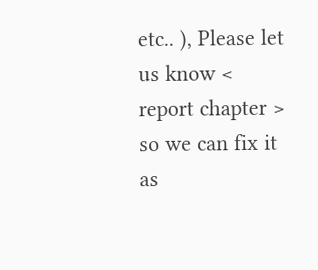etc.. ), Please let us know < report chapter > so we can fix it as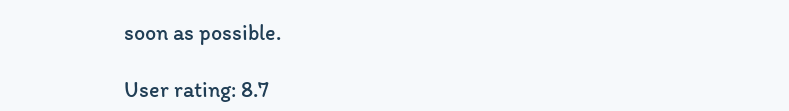soon as possible.

User rating: 8.7